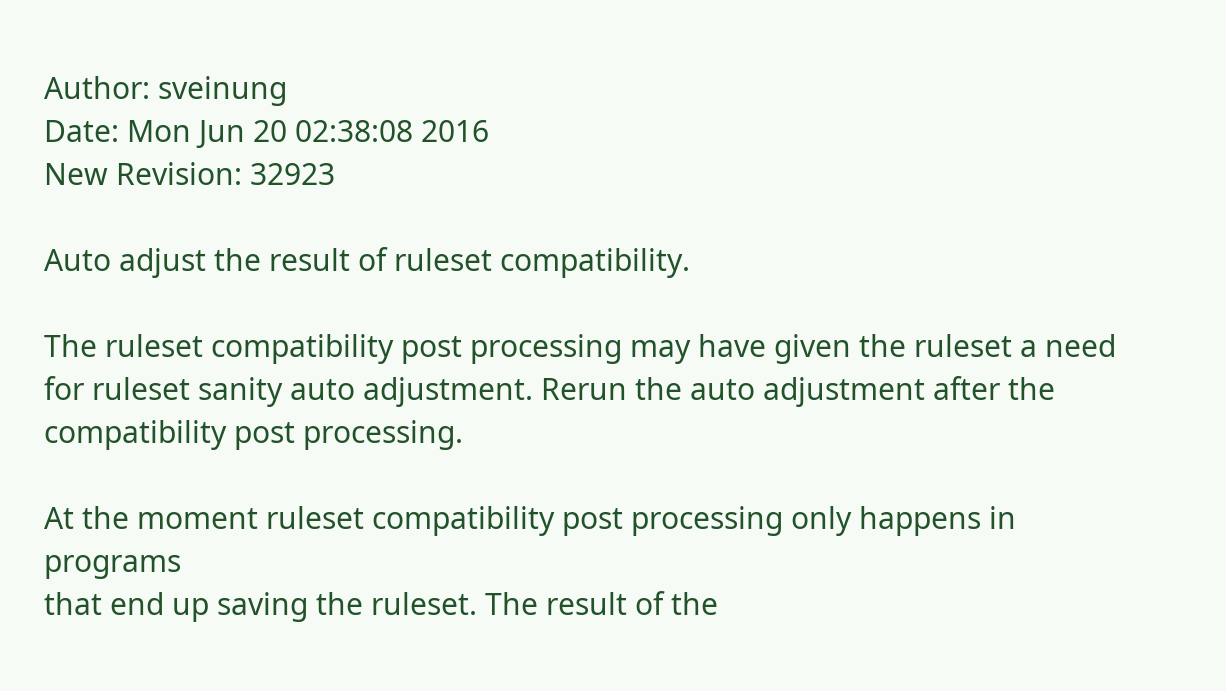Author: sveinung
Date: Mon Jun 20 02:38:08 2016
New Revision: 32923

Auto adjust the result of ruleset compatibility.

The ruleset compatibility post processing may have given the ruleset a need
for ruleset sanity auto adjustment. Rerun the auto adjustment after the
compatibility post processing.

At the moment ruleset compatibility post processing only happens in programs
that end up saving the ruleset. The result of the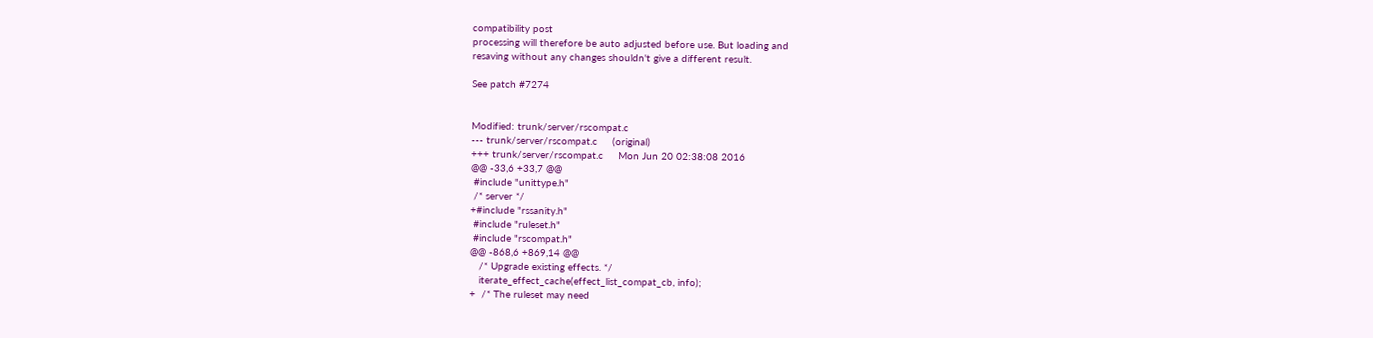compatibility post
processing will therefore be auto adjusted before use. But loading and
resaving without any changes shouldn't give a different result.

See patch #7274


Modified: trunk/server/rscompat.c
--- trunk/server/rscompat.c     (original)
+++ trunk/server/rscompat.c     Mon Jun 20 02:38:08 2016
@@ -33,6 +33,7 @@
 #include "unittype.h"
 /* server */
+#include "rssanity.h"
 #include "ruleset.h"
 #include "rscompat.h"
@@ -868,6 +869,14 @@
   /* Upgrade existing effects. */
   iterate_effect_cache(effect_list_compat_cb, info);
+  /* The ruleset may need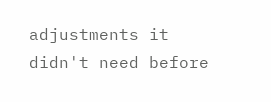adjustments it didn't need before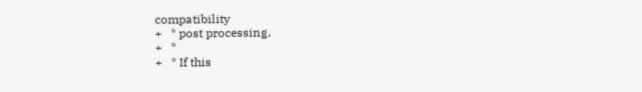compatibility
+   * post processing.
+   *
+   * If this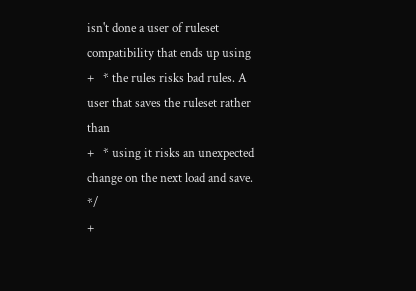isn't done a user of ruleset compatibility that ends up using
+   * the rules risks bad rules. A user that saves the ruleset rather than
+   * using it risks an unexpected change on the next load and save. */
+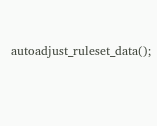autoadjust_ruleset_data();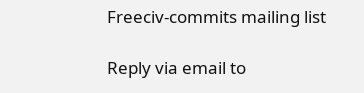Freeciv-commits mailing list

Reply via email to